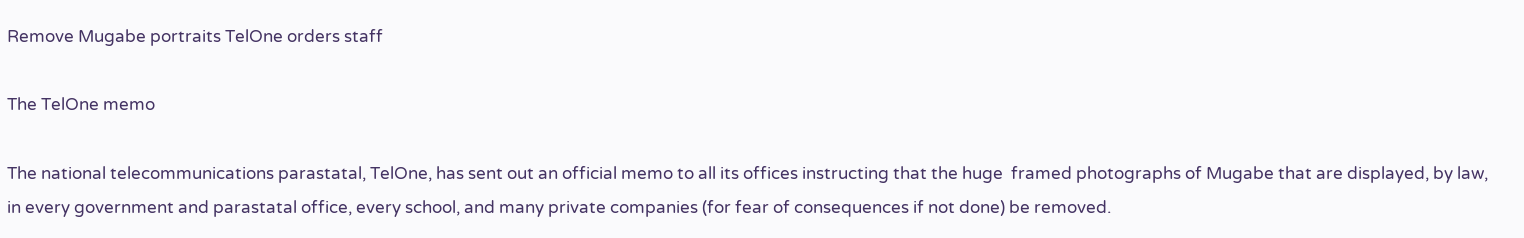Remove Mugabe portraits TelOne orders staff

The TelOne memo

The national telecommunications parastatal, TelOne, has sent out an official memo to all its offices instructing that the huge  framed photographs of Mugabe that are displayed, by law, in every government and parastatal office, every school, and many private companies (for fear of consequences if not done) be removed.